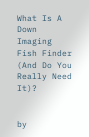What Is A Down Imaging Fish Finder (And Do You Really Need It)?


by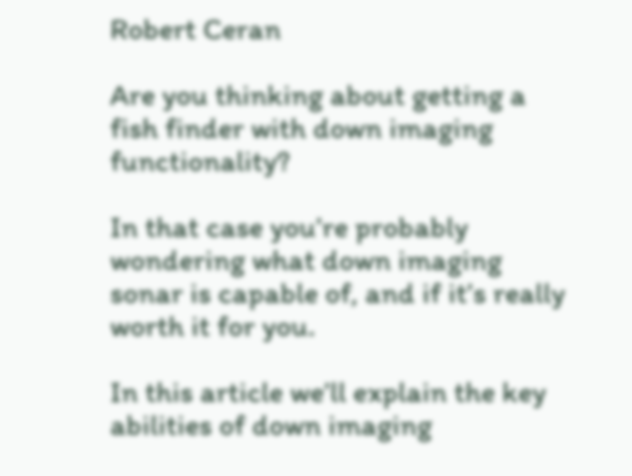Robert Ceran

Are you thinking about getting a fish finder with down imaging functionality?

In that case you’re probably wondering what down imaging sonar is capable of, and if it’s really worth it for you.

In this article we’ll explain the key abilities of down imaging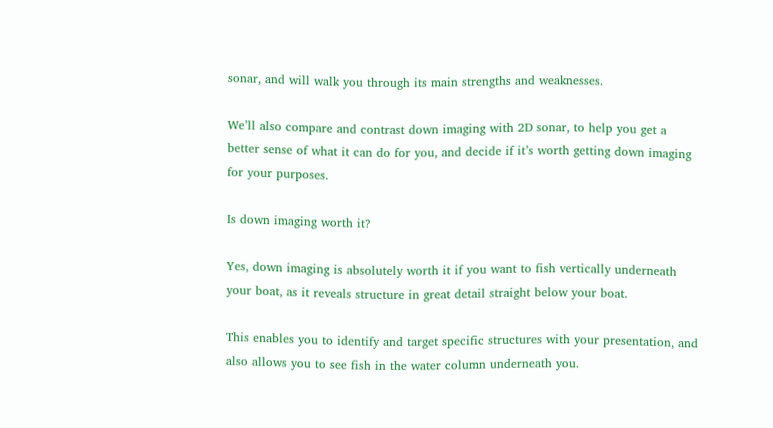sonar, and will walk you through its main strengths and weaknesses.

We’ll also compare and contrast down imaging with 2D sonar, to help you get a better sense of what it can do for you, and decide if it’s worth getting down imaging for your purposes.

Is down imaging worth it?

Yes, down imaging is absolutely worth it if you want to fish vertically underneath your boat, as it reveals structure in great detail straight below your boat.

This enables you to identify and target specific structures with your presentation, and also allows you to see fish in the water column underneath you.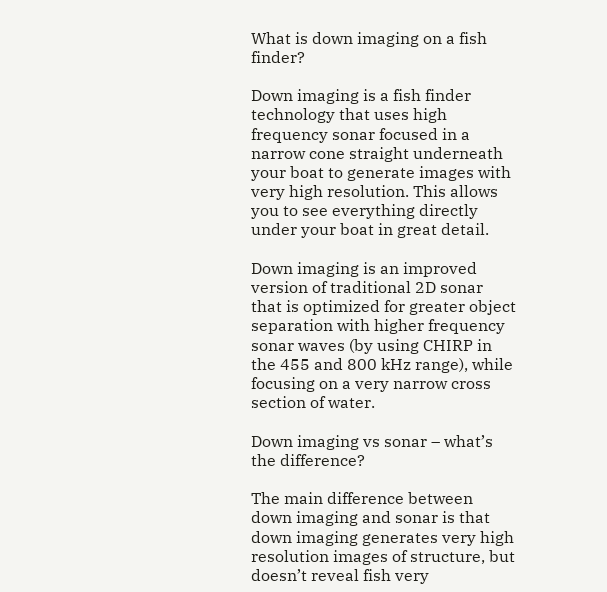What is down imaging on a fish finder?

Down imaging is a fish finder technology that uses high frequency sonar focused in a narrow cone straight underneath your boat to generate images with very high resolution. This allows you to see everything directly under your boat in great detail.

Down imaging is an improved version of traditional 2D sonar that is optimized for greater object separation with higher frequency sonar waves (by using CHIRP in the 455 and 800 kHz range), while focusing on a very narrow cross section of water.

Down imaging vs sonar – what’s the difference?

The main difference between down imaging and sonar is that down imaging generates very high resolution images of structure, but doesn’t reveal fish very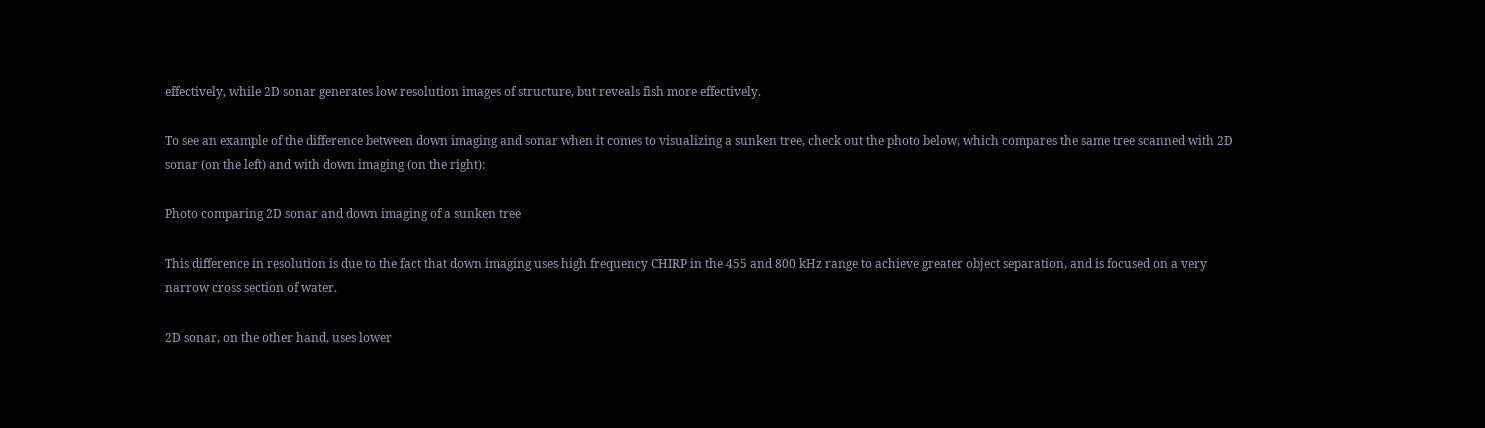effectively, while 2D sonar generates low resolution images of structure, but reveals fish more effectively.

To see an example of the difference between down imaging and sonar when it comes to visualizing a sunken tree, check out the photo below, which compares the same tree scanned with 2D sonar (on the left) and with down imaging (on the right):

Photo comparing 2D sonar and down imaging of a sunken tree

This difference in resolution is due to the fact that down imaging uses high frequency CHIRP in the 455 and 800 kHz range to achieve greater object separation, and is focused on a very narrow cross section of water.

2D sonar, on the other hand, uses lower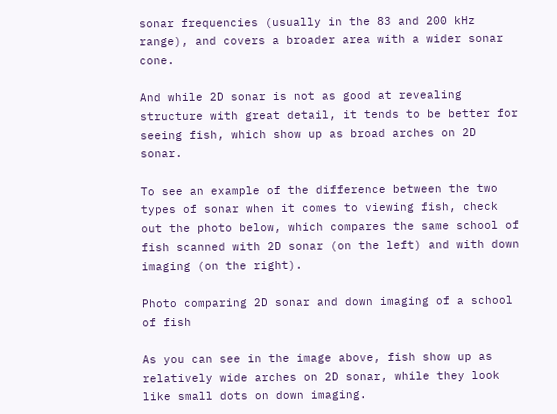sonar frequencies (usually in the 83 and 200 kHz range), and covers a broader area with a wider sonar cone.

And while 2D sonar is not as good at revealing structure with great detail, it tends to be better for seeing fish, which show up as broad arches on 2D sonar.

To see an example of the difference between the two types of sonar when it comes to viewing fish, check out the photo below, which compares the same school of fish scanned with 2D sonar (on the left) and with down imaging (on the right).

Photo comparing 2D sonar and down imaging of a school of fish

As you can see in the image above, fish show up as relatively wide arches on 2D sonar, while they look like small dots on down imaging.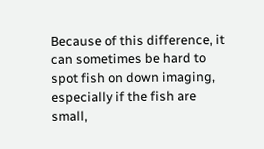Because of this difference, it can sometimes be hard to spot fish on down imaging, especially if the fish are small,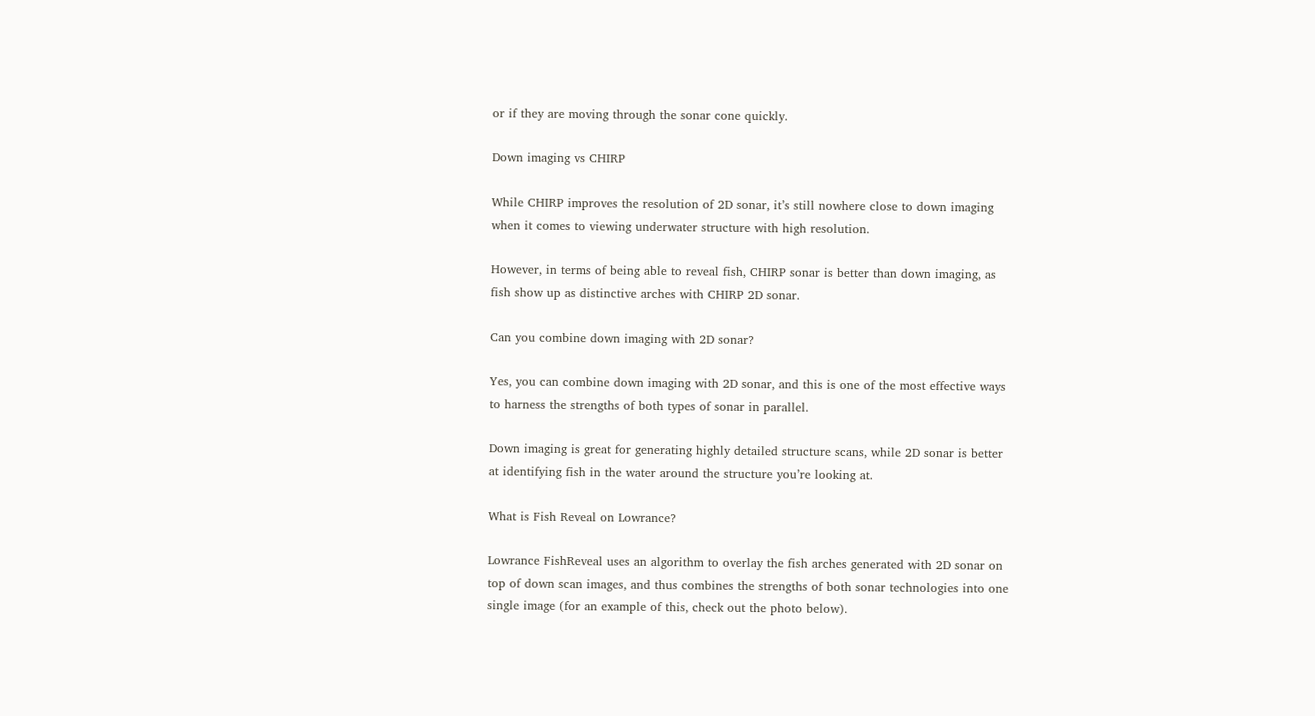or if they are moving through the sonar cone quickly.

Down imaging vs CHIRP

While CHIRP improves the resolution of 2D sonar, it’s still nowhere close to down imaging when it comes to viewing underwater structure with high resolution.

However, in terms of being able to reveal fish, CHIRP sonar is better than down imaging, as fish show up as distinctive arches with CHIRP 2D sonar.

Can you combine down imaging with 2D sonar?

Yes, you can combine down imaging with 2D sonar, and this is one of the most effective ways to harness the strengths of both types of sonar in parallel.

Down imaging is great for generating highly detailed structure scans, while 2D sonar is better at identifying fish in the water around the structure you’re looking at.

What is Fish Reveal on Lowrance?

Lowrance FishReveal uses an algorithm to overlay the fish arches generated with 2D sonar on top of down scan images, and thus combines the strengths of both sonar technologies into one single image (for an example of this, check out the photo below).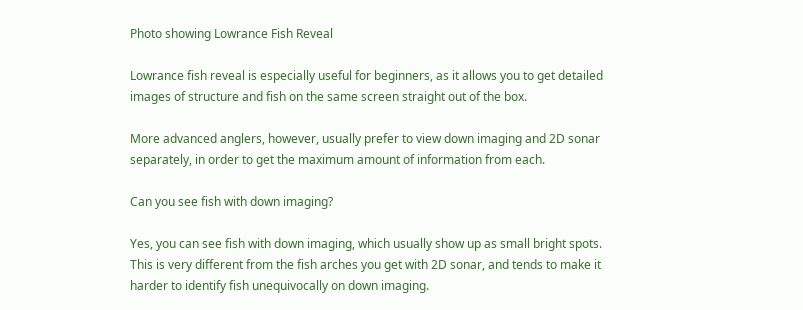Photo showing Lowrance Fish Reveal

Lowrance fish reveal is especially useful for beginners, as it allows you to get detailed images of structure and fish on the same screen straight out of the box.

More advanced anglers, however, usually prefer to view down imaging and 2D sonar separately, in order to get the maximum amount of information from each.

Can you see fish with down imaging?

Yes, you can see fish with down imaging, which usually show up as small bright spots. This is very different from the fish arches you get with 2D sonar, and tends to make it harder to identify fish unequivocally on down imaging.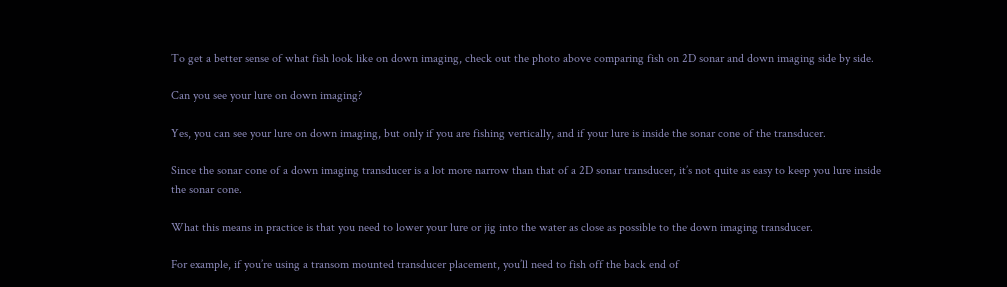To get a better sense of what fish look like on down imaging, check out the photo above comparing fish on 2D sonar and down imaging side by side.

Can you see your lure on down imaging?

Yes, you can see your lure on down imaging, but only if you are fishing vertically, and if your lure is inside the sonar cone of the transducer.

Since the sonar cone of a down imaging transducer is a lot more narrow than that of a 2D sonar transducer, it’s not quite as easy to keep you lure inside the sonar cone.

What this means in practice is that you need to lower your lure or jig into the water as close as possible to the down imaging transducer.

For example, if you’re using a transom mounted transducer placement, you’ll need to fish off the back end of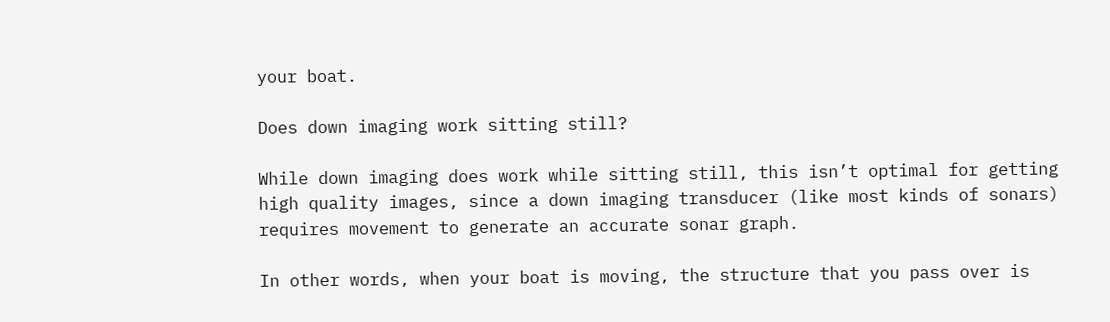your boat.

Does down imaging work sitting still?

While down imaging does work while sitting still, this isn’t optimal for getting high quality images, since a down imaging transducer (like most kinds of sonars) requires movement to generate an accurate sonar graph.

In other words, when your boat is moving, the structure that you pass over is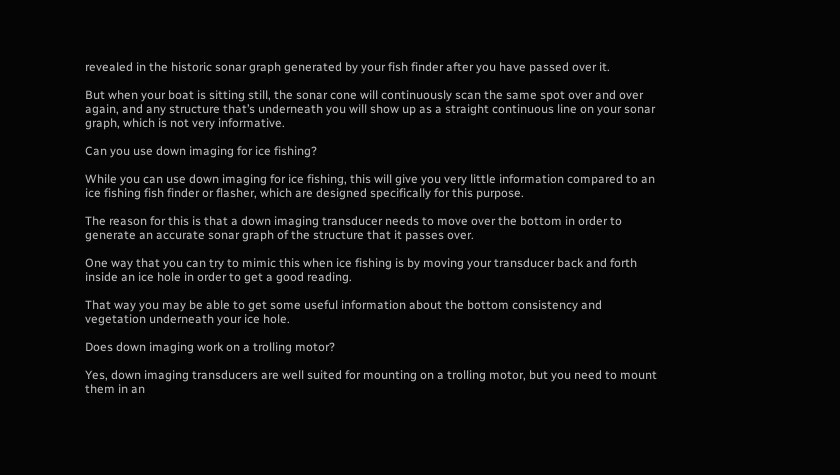revealed in the historic sonar graph generated by your fish finder after you have passed over it.

But when your boat is sitting still, the sonar cone will continuously scan the same spot over and over again, and any structure that’s underneath you will show up as a straight continuous line on your sonar graph, which is not very informative.

Can you use down imaging for ice fishing?

While you can use down imaging for ice fishing, this will give you very little information compared to an ice fishing fish finder or flasher, which are designed specifically for this purpose.

The reason for this is that a down imaging transducer needs to move over the bottom in order to generate an accurate sonar graph of the structure that it passes over.

One way that you can try to mimic this when ice fishing is by moving your transducer back and forth inside an ice hole in order to get a good reading.

That way you may be able to get some useful information about the bottom consistency and vegetation underneath your ice hole.

Does down imaging work on a trolling motor?

Yes, down imaging transducers are well suited for mounting on a trolling motor, but you need to mount them in an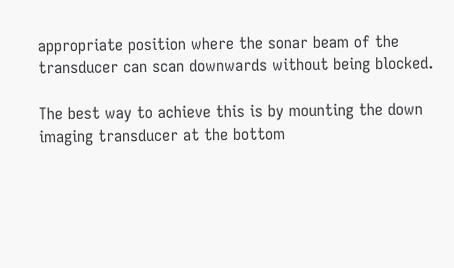appropriate position where the sonar beam of the transducer can scan downwards without being blocked.

The best way to achieve this is by mounting the down imaging transducer at the bottom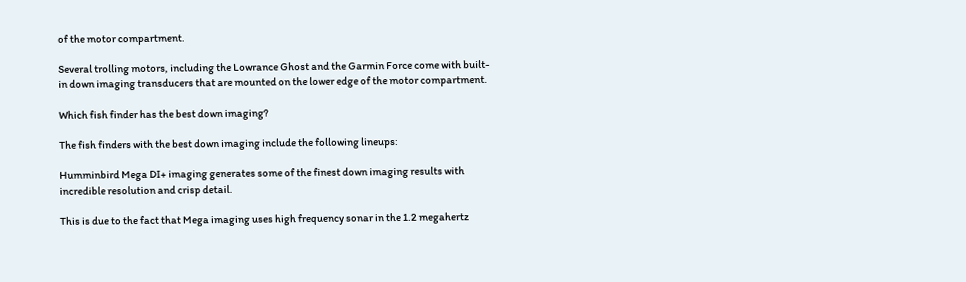of the motor compartment.

Several trolling motors, including the Lowrance Ghost and the Garmin Force come with built-in down imaging transducers that are mounted on the lower edge of the motor compartment.

Which fish finder has the best down imaging?

The fish finders with the best down imaging include the following lineups:

Humminbird Mega DI+ imaging generates some of the finest down imaging results with incredible resolution and crisp detail.

This is due to the fact that Mega imaging uses high frequency sonar in the 1.2 megahertz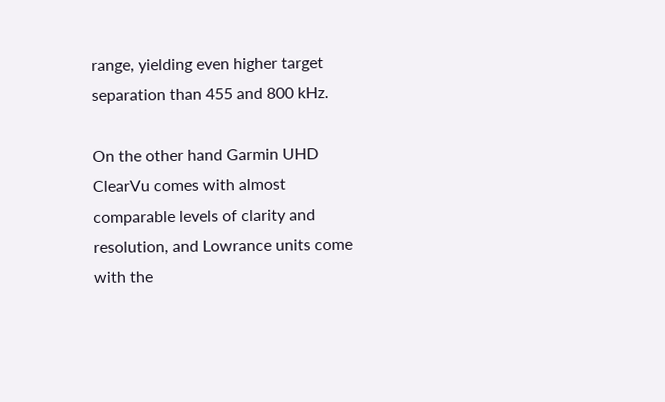range, yielding even higher target separation than 455 and 800 kHz.

On the other hand Garmin UHD ClearVu comes with almost comparable levels of clarity and resolution, and Lowrance units come with the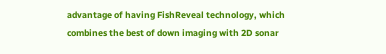advantage of having FishReveal technology, which combines the best of down imaging with 2D sonar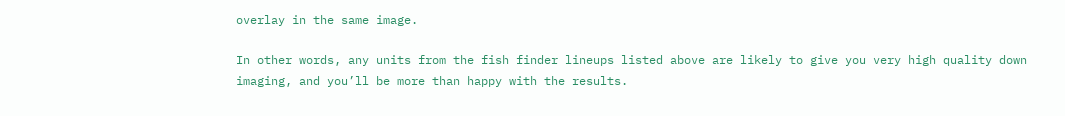overlay in the same image.

In other words, any units from the fish finder lineups listed above are likely to give you very high quality down imaging, and you’ll be more than happy with the results.